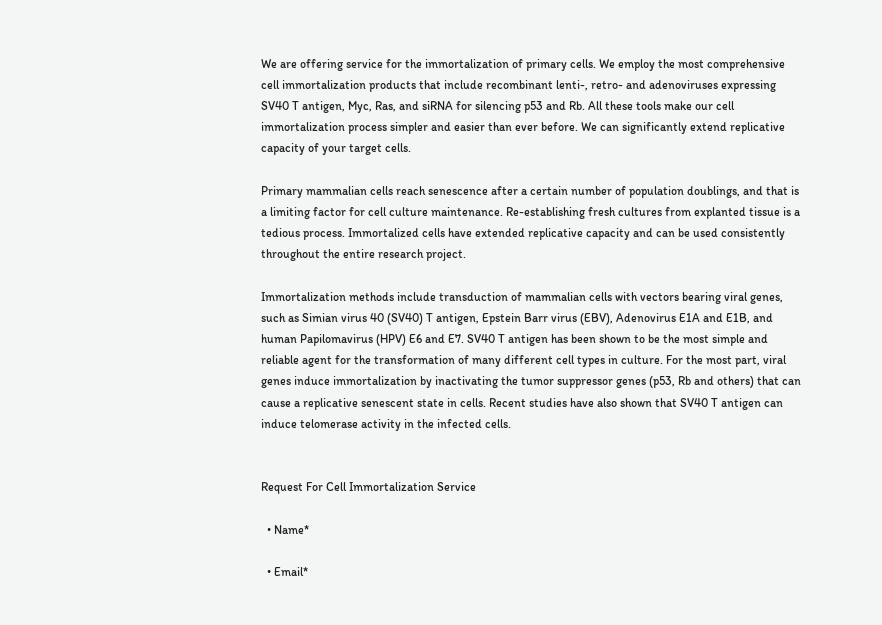We are offering service for the immortalization of primary cells. We employ the most comprehensive cell immortalization products that include recombinant lenti-, retro- and adenoviruses expressing SV40 T antigen, Myc, Ras, and siRNA for silencing p53 and Rb. All these tools make our cell immortalization process simpler and easier than ever before. We can significantly extend replicative capacity of your target cells.

Primary mammalian cells reach senescence after a certain number of population doublings, and that is a limiting factor for cell culture maintenance. Re-establishing fresh cultures from explanted tissue is a tedious process. Immortalized cells have extended replicative capacity and can be used consistently throughout the entire research project.

Immortalization methods include transduction of mammalian cells with vectors bearing viral genes, such as Simian virus 40 (SV40) T antigen, Epstein Barr virus (EBV), Adenovirus E1A and E1B, and human Papilomavirus (HPV) E6 and E7. SV40 T antigen has been shown to be the most simple and reliable agent for the transformation of many different cell types in culture. For the most part, viral genes induce immortalization by inactivating the tumor suppressor genes (p53, Rb and others) that can cause a replicative senescent state in cells. Recent studies have also shown that SV40 T antigen can induce telomerase activity in the infected cells.


Request For Cell Immortalization Service

  • Name*

  • Email*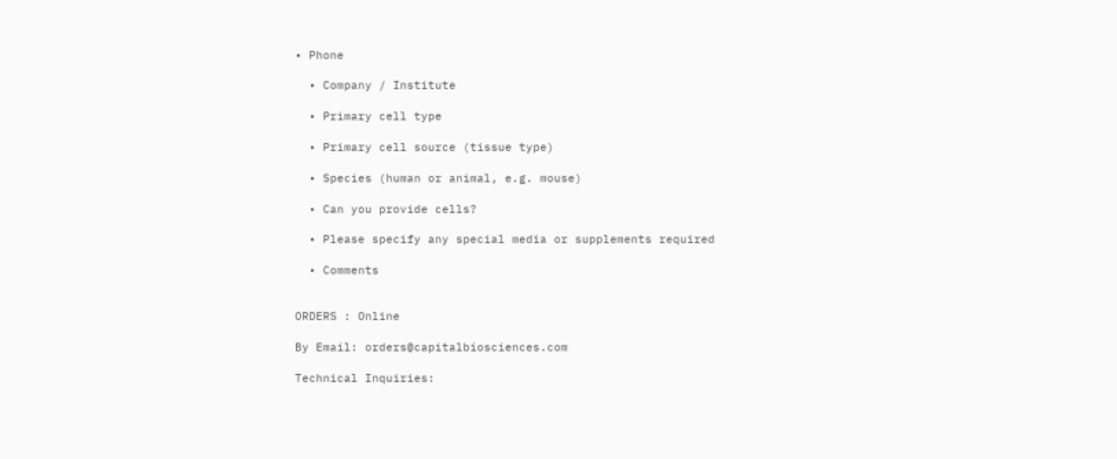• Phone

  • Company / Institute

  • Primary cell type

  • Primary cell source (tissue type)

  • Species (human or animal, e.g. mouse)

  • Can you provide cells?

  • Please specify any special media or supplements required

  • Comments


ORDERS : Online

By Email: orders@capitalbiosciences.com

Technical Inquiries: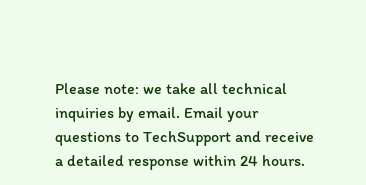Please note: we take all technical inquiries by email. Email your questions to TechSupport and receive a detailed response within 24 hours.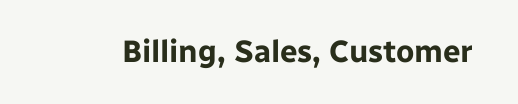Billing, Sales, Customer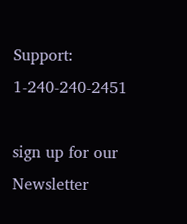Support:                     1-240-240-2451

sign up for our Newsletter